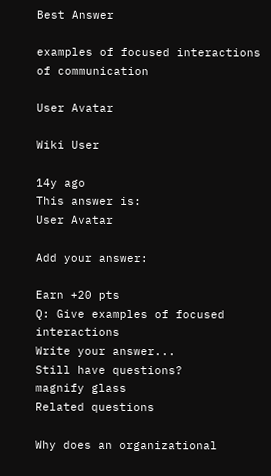Best Answer

examples of focused interactions of communication

User Avatar

Wiki User

14y ago
This answer is:
User Avatar

Add your answer:

Earn +20 pts
Q: Give examples of focused interactions
Write your answer...
Still have questions?
magnify glass
Related questions

Why does an organizational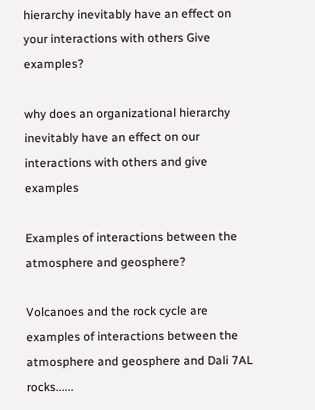hierarchy inevitably have an effect on your interactions with others Give examples?

why does an organizational hierarchy inevitably have an effect on our interactions with others and give examples

Examples of interactions between the atmosphere and geosphere?

Volcanoes and the rock cycle are examples of interactions between the atmosphere and geosphere and Dali 7AL rocks......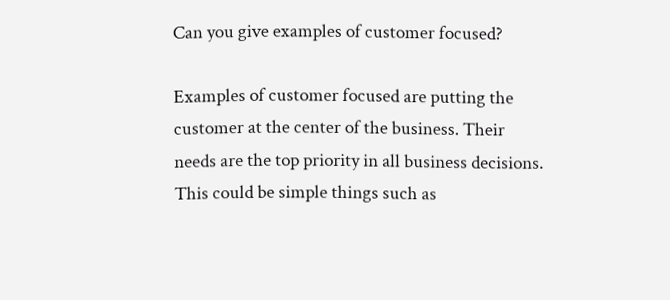Can you give examples of customer focused?

Examples of customer focused are putting the customer at the center of the business. Their needs are the top priority in all business decisions. This could be simple things such as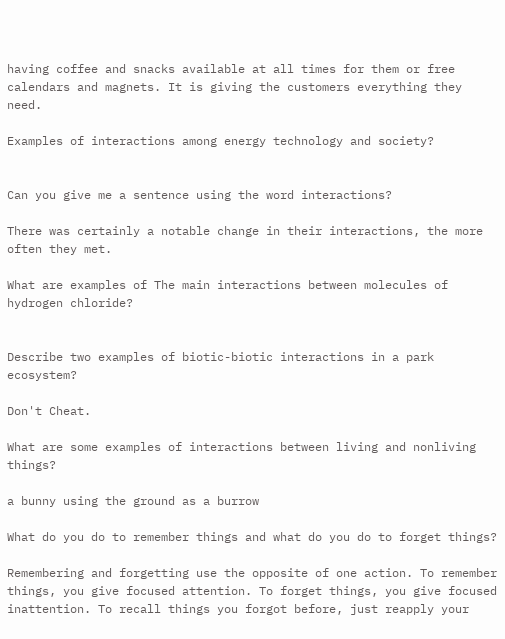having coffee and snacks available at all times for them or free calendars and magnets. It is giving the customers everything they need.

Examples of interactions among energy technology and society?


Can you give me a sentence using the word interactions?

There was certainly a notable change in their interactions, the more often they met.

What are examples of The main interactions between molecules of hydrogen chloride?


Describe two examples of biotic-biotic interactions in a park ecosystem?

Don't Cheat.

What are some examples of interactions between living and nonliving things?

a bunny using the ground as a burrow

What do you do to remember things and what do you do to forget things?

Remembering and forgetting use the opposite of one action. To remember things, you give focused attention. To forget things, you give focused inattention. To recall things you forgot before, just reapply your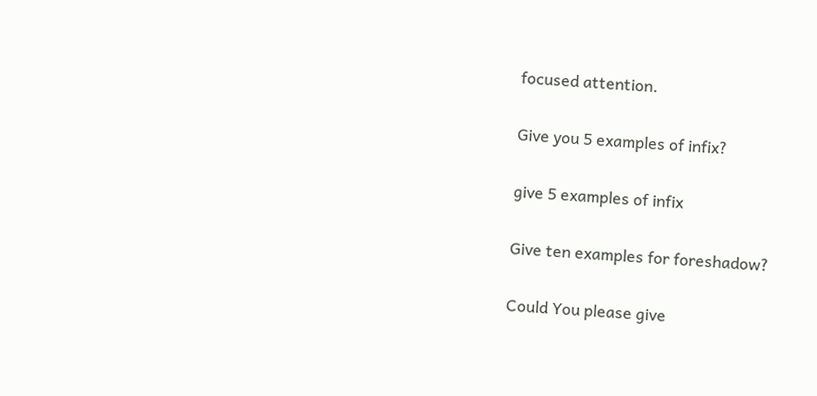focused attention.

Give you 5 examples of infix?

give 5 examples of infix

Give ten examples for foreshadow?

Could You please give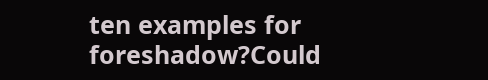ten examples for foreshadow?Could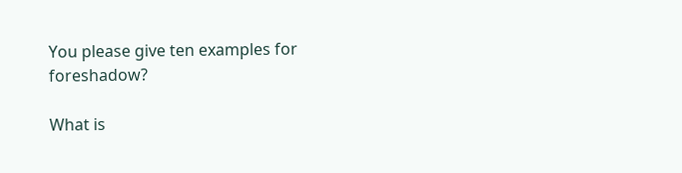You please give ten examples for foreshadow?

What is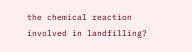the chemical reaction involved in landfilling?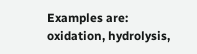Examples are: oxidation, hydrolysis,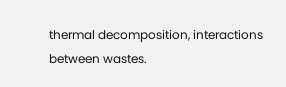thermal decomposition, interactions between wastes.